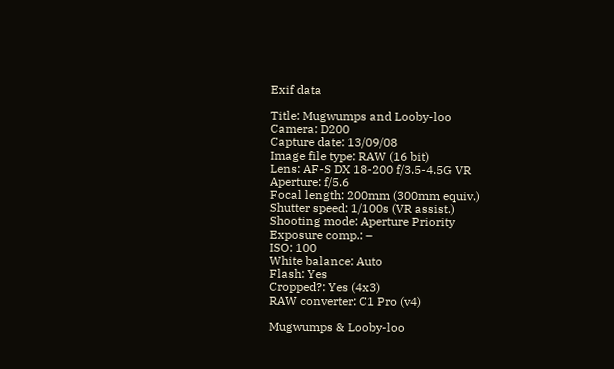Exif data

Title: Mugwumps and Looby-loo
Camera: D200
Capture date: 13/09/08
Image file type: RAW (16 bit)
Lens: AF-S DX 18-200 f/3.5-4.5G VR
Aperture: f/5.6
Focal length: 200mm (300mm equiv.)
Shutter speed: 1/100s (VR assist.)
Shooting mode: Aperture Priority
Exposure comp.: –
ISO: 100
White balance: Auto
Flash: Yes
Cropped?: Yes (4x3)
RAW converter: C1 Pro (v4)

Mugwumps & Looby-loo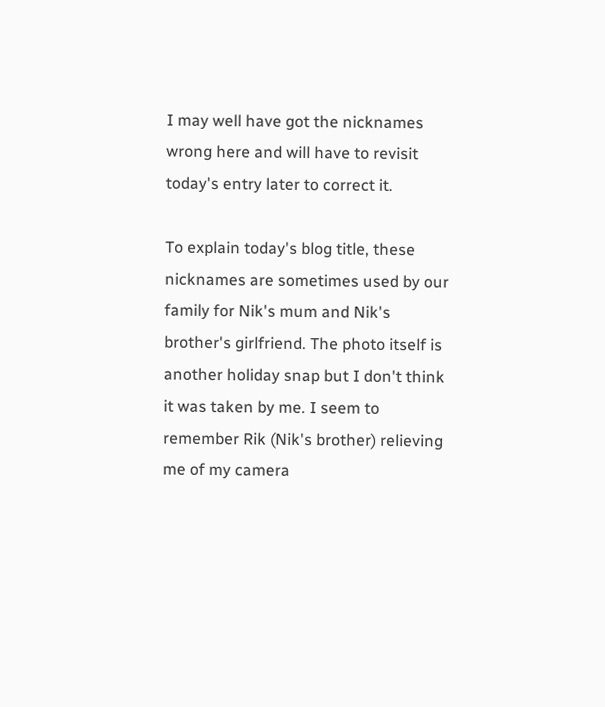I may well have got the nicknames wrong here and will have to revisit today's entry later to correct it.

To explain today's blog title, these nicknames are sometimes used by our family for Nik's mum and Nik's brother's girlfriend. The photo itself is another holiday snap but I don't think it was taken by me. I seem to remember Rik (Nik's brother) relieving me of my camera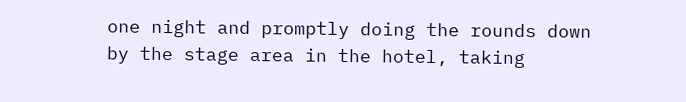one night and promptly doing the rounds down by the stage area in the hotel, taking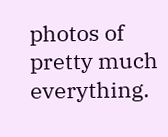photos of pretty much everything.